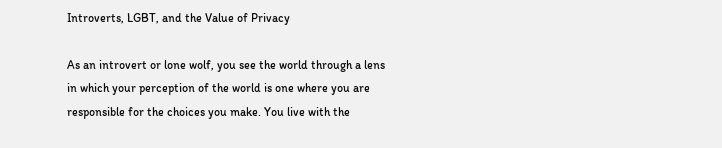Introverts, LGBT, and the Value of Privacy

As an introvert or lone wolf, you see the world through a lens in which your perception of the world is one where you are responsible for the choices you make. You live with the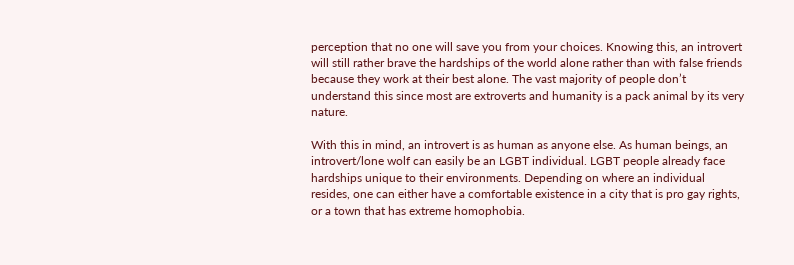perception that no one will save you from your choices. Knowing this, an introvert will still rather brave the hardships of the world alone rather than with false friends because they work at their best alone. The vast majority of people don’t understand this since most are extroverts and humanity is a pack animal by its very nature.

With this in mind, an introvert is as human as anyone else. As human beings, an introvert/lone wolf can easily be an LGBT individual. LGBT people already face hardships unique to their environments. Depending on where an individual resides, one can either have a comfortable existence in a city that is pro gay rights, or a town that has extreme homophobia.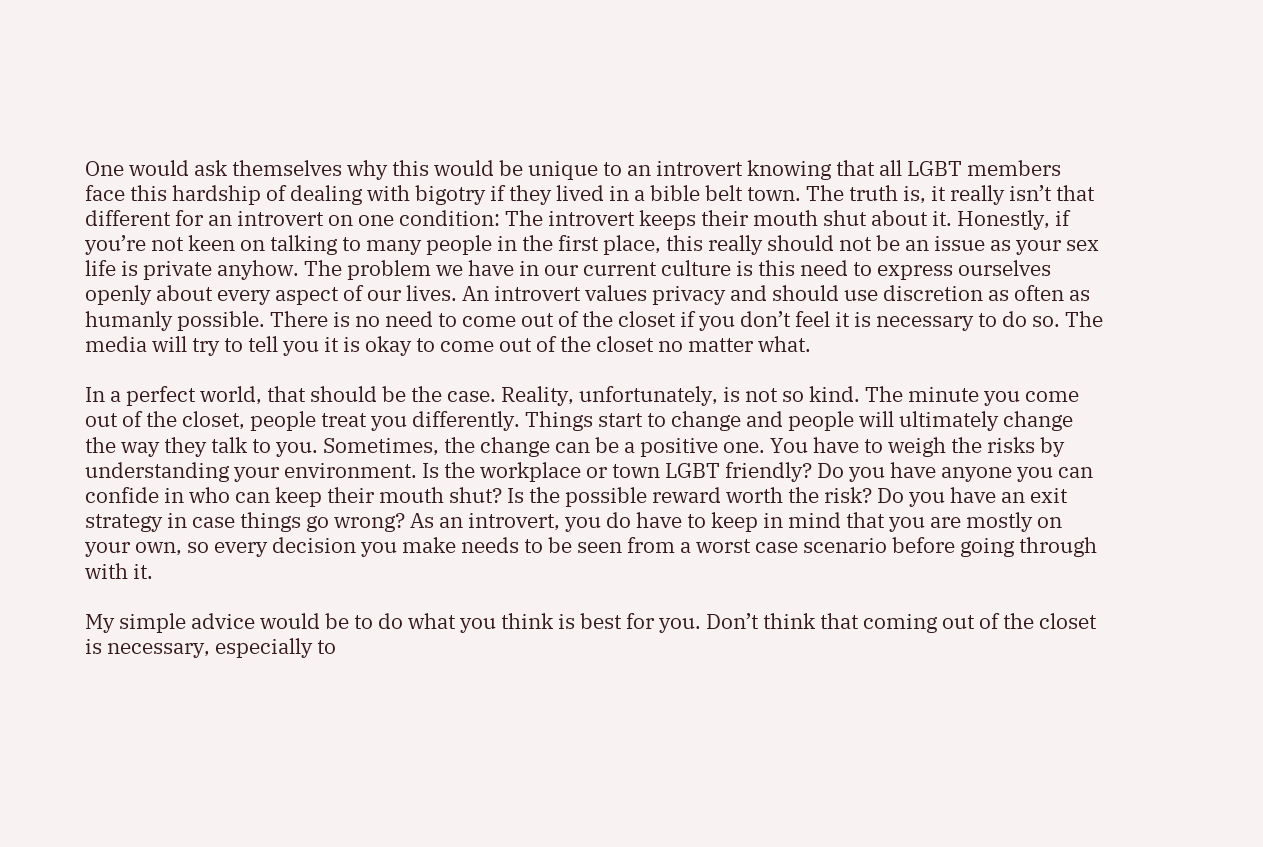One would ask themselves why this would be unique to an introvert knowing that all LGBT members face this hardship of dealing with bigotry if they lived in a bible belt town. The truth is, it really isn’t that different for an introvert on one condition: The introvert keeps their mouth shut about it. Honestly, if you’re not keen on talking to many people in the first place, this really should not be an issue as your sex life is private anyhow. The problem we have in our current culture is this need to express ourselves openly about every aspect of our lives. An introvert values privacy and should use discretion as often as humanly possible. There is no need to come out of the closet if you don’t feel it is necessary to do so. The media will try to tell you it is okay to come out of the closet no matter what.

In a perfect world, that should be the case. Reality, unfortunately, is not so kind. The minute you come out of the closet, people treat you differently. Things start to change and people will ultimately change the way they talk to you. Sometimes, the change can be a positive one. You have to weigh the risks by understanding your environment. Is the workplace or town LGBT friendly? Do you have anyone you can confide in who can keep their mouth shut? Is the possible reward worth the risk? Do you have an exit strategy in case things go wrong? As an introvert, you do have to keep in mind that you are mostly on your own, so every decision you make needs to be seen from a worst case scenario before going through with it.

My simple advice would be to do what you think is best for you. Don’t think that coming out of the closet is necessary, especially to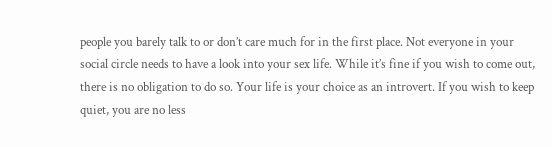people you barely talk to or don’t care much for in the first place. Not everyone in your social circle needs to have a look into your sex life. While it’s fine if you wish to come out, there is no obligation to do so. Your life is your choice as an introvert. If you wish to keep quiet, you are no less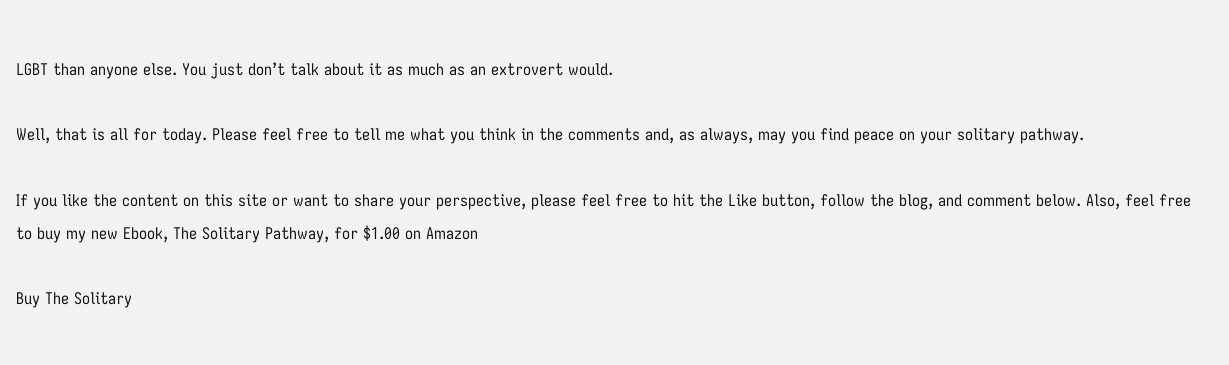LGBT than anyone else. You just don’t talk about it as much as an extrovert would.

Well, that is all for today. Please feel free to tell me what you think in the comments and, as always, may you find peace on your solitary pathway.

If you like the content on this site or want to share your perspective, please feel free to hit the Like button, follow the blog, and comment below. Also, feel free to buy my new Ebook, The Solitary Pathway, for $1.00 on Amazon

Buy The Solitary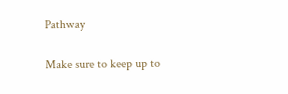Pathway

Make sure to keep up to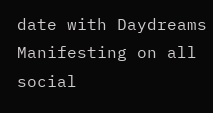date with Daydreams Manifesting on all social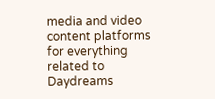media and video content platforms for everything related to Daydreams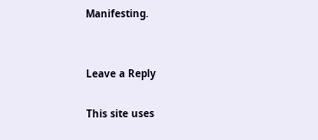Manifesting.


Leave a Reply

This site uses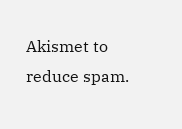Akismet to reduce spam.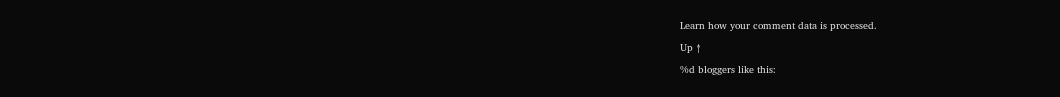Learn how your comment data is processed.

Up ↑

%d bloggers like this: